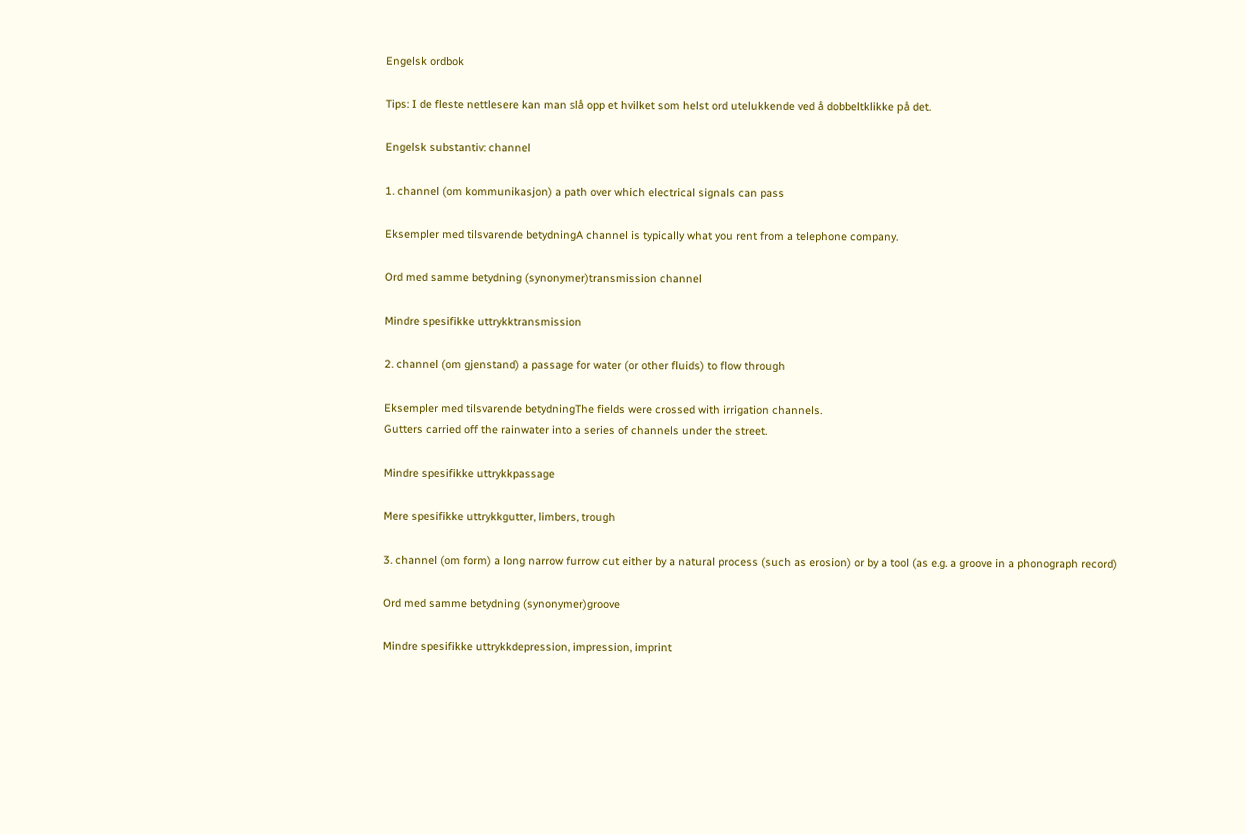Engelsk ordbok

Tips: I de fleste nettlesere kan man slå opp et hvilket som helst ord utelukkende ved å dobbeltklikke på det.

Engelsk substantiv: channel

1. channel (om kommunikasjon) a path over which electrical signals can pass

Eksempler med tilsvarende betydningA channel is typically what you rent from a telephone company.

Ord med samme betydning (synonymer)transmission channel

Mindre spesifikke uttrykktransmission

2. channel (om gjenstand) a passage for water (or other fluids) to flow through

Eksempler med tilsvarende betydningThe fields were crossed with irrigation channels.
Gutters carried off the rainwater into a series of channels under the street.

Mindre spesifikke uttrykkpassage

Mere spesifikke uttrykkgutter, limbers, trough

3. channel (om form) a long narrow furrow cut either by a natural process (such as erosion) or by a tool (as e.g. a groove in a phonograph record)

Ord med samme betydning (synonymer)groove

Mindre spesifikke uttrykkdepression, impression, imprint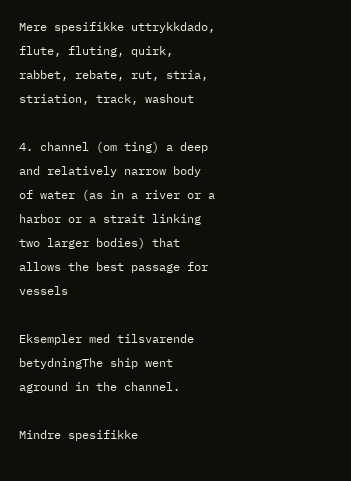Mere spesifikke uttrykkdado, flute, fluting, quirk, rabbet, rebate, rut, stria, striation, track, washout

4. channel (om ting) a deep and relatively narrow body of water (as in a river or a harbor or a strait linking two larger bodies) that allows the best passage for vessels

Eksempler med tilsvarende betydningThe ship went aground in the channel.

Mindre spesifikke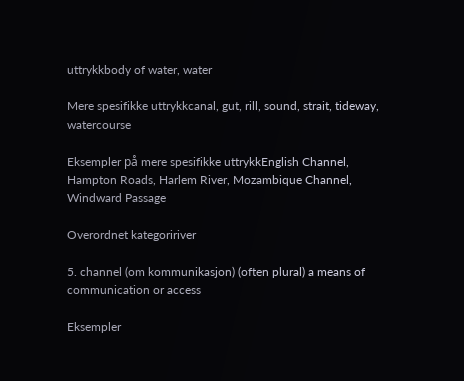uttrykkbody of water, water

Mere spesifikke uttrykkcanal, gut, rill, sound, strait, tideway, watercourse

Eksempler på mere spesifikke uttrykkEnglish Channel, Hampton Roads, Harlem River, Mozambique Channel, Windward Passage

Overordnet kategoririver

5. channel (om kommunikasjon) (often plural) a means of communication or access

Eksempler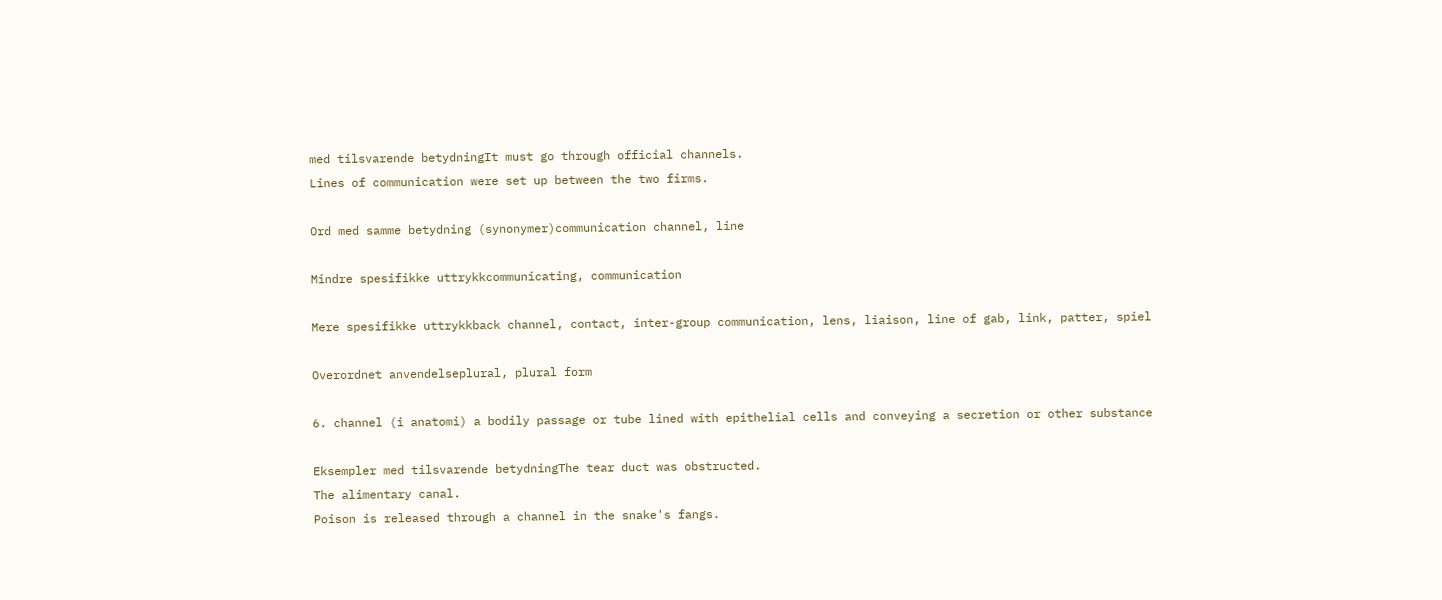med tilsvarende betydningIt must go through official channels.
Lines of communication were set up between the two firms.

Ord med samme betydning (synonymer)communication channel, line

Mindre spesifikke uttrykkcommunicating, communication

Mere spesifikke uttrykkback channel, contact, inter-group communication, lens, liaison, line of gab, link, patter, spiel

Overordnet anvendelseplural, plural form

6. channel (i anatomi) a bodily passage or tube lined with epithelial cells and conveying a secretion or other substance

Eksempler med tilsvarende betydningThe tear duct was obstructed.
The alimentary canal.
Poison is released through a channel in the snake's fangs.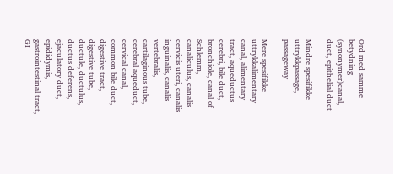Ord med samme betydning (synonymer)canal, duct, epithelial duct

Mindre spesifikke uttrykkpassage, passageway

Mere spesifikke uttrykkalimentary canal, alimentary tract, aqueductus cerebri, bile duct, bronchiole, canal of Schlemm, canaliculus, canalis cervicis uteri, canalis inguinalis, canalis vertebralis, cartilaginous tube, cerebral aqueduct, cervical canal, common bile duct, digestive tract, digestive tube, ductule, ductulus, ductus deferens, ejaculatory duct, epididymis, gastrointestinal tract, GI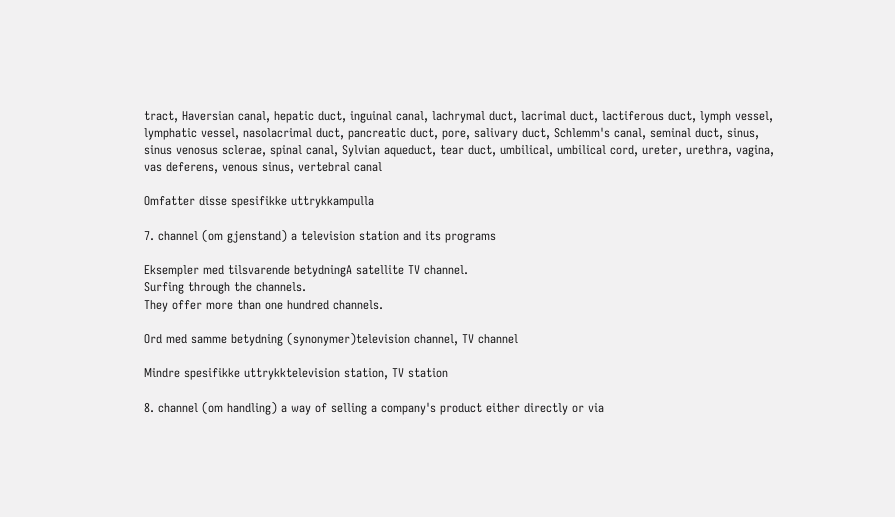tract, Haversian canal, hepatic duct, inguinal canal, lachrymal duct, lacrimal duct, lactiferous duct, lymph vessel, lymphatic vessel, nasolacrimal duct, pancreatic duct, pore, salivary duct, Schlemm's canal, seminal duct, sinus, sinus venosus sclerae, spinal canal, Sylvian aqueduct, tear duct, umbilical, umbilical cord, ureter, urethra, vagina, vas deferens, venous sinus, vertebral canal

Omfatter disse spesifikke uttrykkampulla

7. channel (om gjenstand) a television station and its programs

Eksempler med tilsvarende betydningA satellite TV channel.
Surfing through the channels.
They offer more than one hundred channels.

Ord med samme betydning (synonymer)television channel, TV channel

Mindre spesifikke uttrykktelevision station, TV station

8. channel (om handling) a way of selling a company's product either directly or via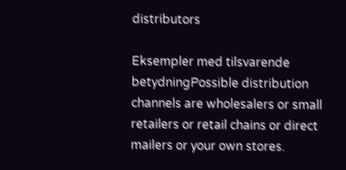distributors

Eksempler med tilsvarende betydningPossible distribution channels are wholesalers or small retailers or retail chains or direct mailers or your own stores.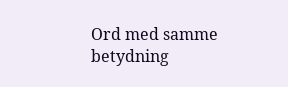Ord med samme betydning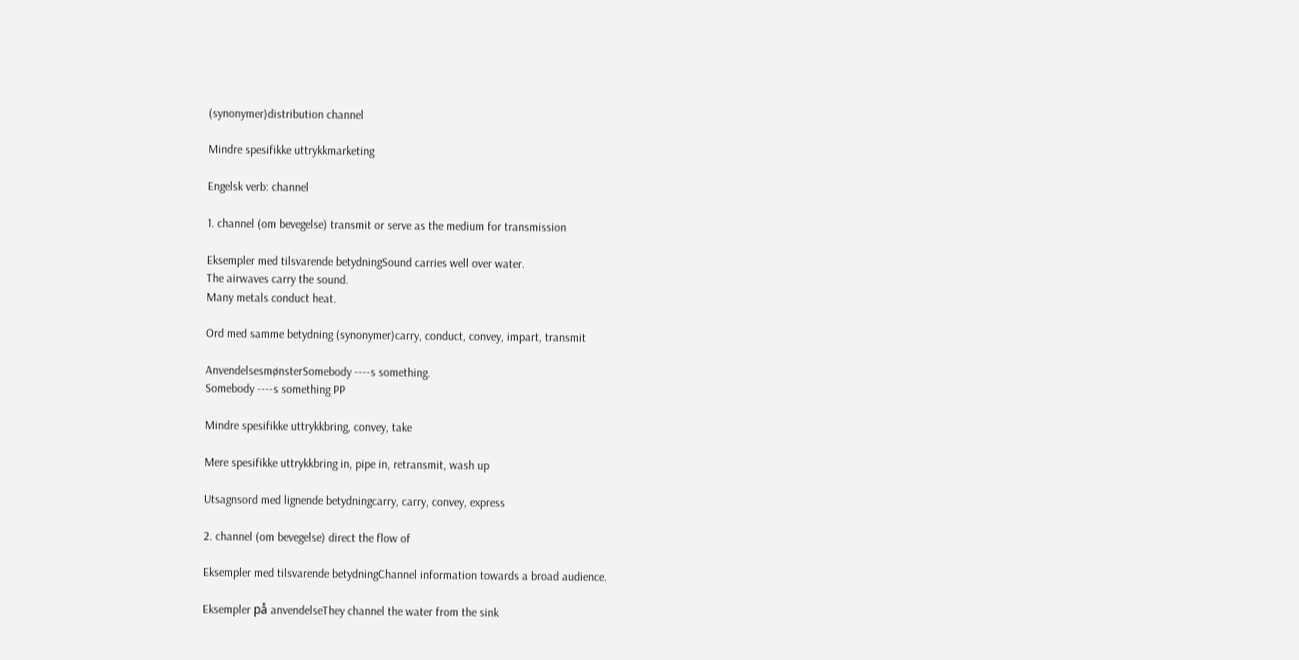(synonymer)distribution channel

Mindre spesifikke uttrykkmarketing

Engelsk verb: channel

1. channel (om bevegelse) transmit or serve as the medium for transmission

Eksempler med tilsvarende betydningSound carries well over water.
The airwaves carry the sound.
Many metals conduct heat.

Ord med samme betydning (synonymer)carry, conduct, convey, impart, transmit

AnvendelsesmønsterSomebody ----s something.
Somebody ----s something PP

Mindre spesifikke uttrykkbring, convey, take

Mere spesifikke uttrykkbring in, pipe in, retransmit, wash up

Utsagnsord med lignende betydningcarry, carry, convey, express

2. channel (om bevegelse) direct the flow of

Eksempler med tilsvarende betydningChannel information towards a broad audience.

Eksempler på anvendelseThey channel the water from the sink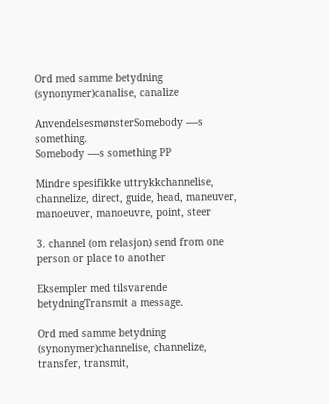Ord med samme betydning (synonymer)canalise, canalize

AnvendelsesmønsterSomebody ----s something.
Somebody ----s something PP

Mindre spesifikke uttrykkchannelise, channelize, direct, guide, head, maneuver, manoeuver, manoeuvre, point, steer

3. channel (om relasjon) send from one person or place to another

Eksempler med tilsvarende betydningTransmit a message.

Ord med samme betydning (synonymer)channelise, channelize, transfer, transmit,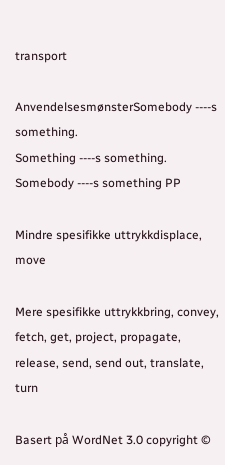transport

AnvendelsesmønsterSomebody ----s something.
Something ----s something.
Somebody ----s something PP

Mindre spesifikke uttrykkdisplace, move

Mere spesifikke uttrykkbring, convey, fetch, get, project, propagate, release, send, send out, translate, turn

Basert på WordNet 3.0 copyright ©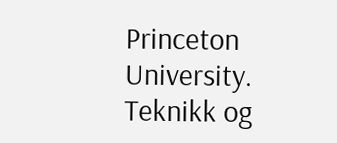Princeton University.
Teknikk og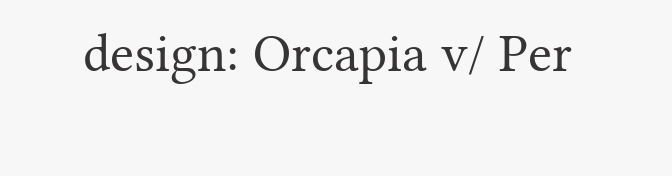design: Orcapia v/ Per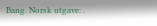Bang. Norsk utgave: .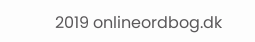2019 onlineordbog.dk